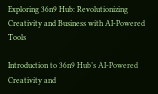Exploring 36n9 Hub: Revolutionizing Creativity and Business with AI-Powered Tools

Introduction to 36n9 Hub’s AI-Powered Creativity and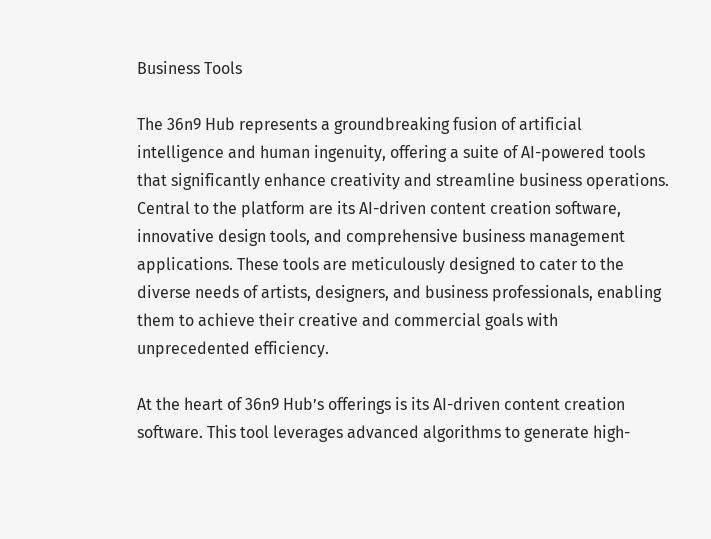Business Tools

The 36n9 Hub represents a groundbreaking fusion of artificial intelligence and human ingenuity, offering a suite of AI-powered tools that significantly enhance creativity and streamline business operations. Central to the platform are its AI-driven content creation software, innovative design tools, and comprehensive business management applications. These tools are meticulously designed to cater to the diverse needs of artists, designers, and business professionals, enabling them to achieve their creative and commercial goals with unprecedented efficiency.

At the heart of 36n9 Hub’s offerings is its AI-driven content creation software. This tool leverages advanced algorithms to generate high-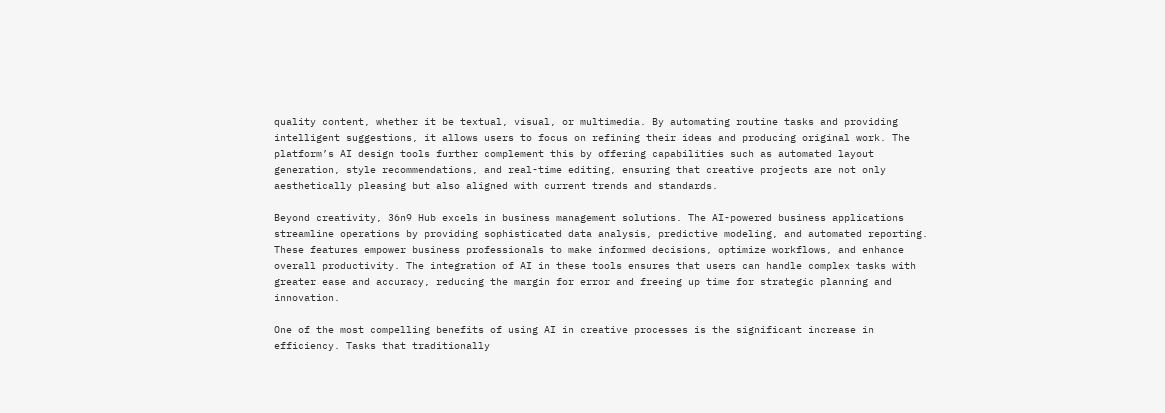quality content, whether it be textual, visual, or multimedia. By automating routine tasks and providing intelligent suggestions, it allows users to focus on refining their ideas and producing original work. The platform’s AI design tools further complement this by offering capabilities such as automated layout generation, style recommendations, and real-time editing, ensuring that creative projects are not only aesthetically pleasing but also aligned with current trends and standards.

Beyond creativity, 36n9 Hub excels in business management solutions. The AI-powered business applications streamline operations by providing sophisticated data analysis, predictive modeling, and automated reporting. These features empower business professionals to make informed decisions, optimize workflows, and enhance overall productivity. The integration of AI in these tools ensures that users can handle complex tasks with greater ease and accuracy, reducing the margin for error and freeing up time for strategic planning and innovation.

One of the most compelling benefits of using AI in creative processes is the significant increase in efficiency. Tasks that traditionally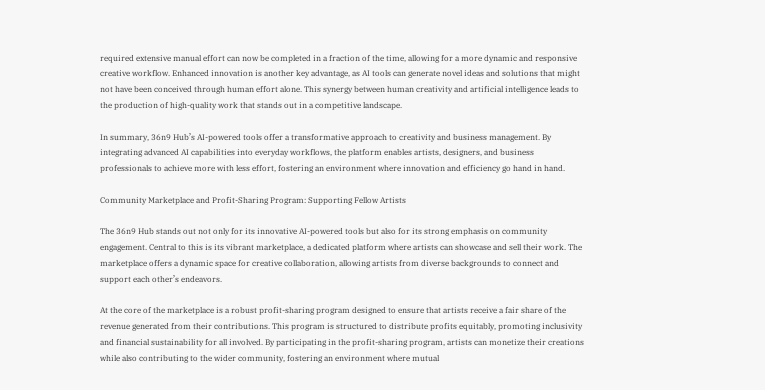required extensive manual effort can now be completed in a fraction of the time, allowing for a more dynamic and responsive creative workflow. Enhanced innovation is another key advantage, as AI tools can generate novel ideas and solutions that might not have been conceived through human effort alone. This synergy between human creativity and artificial intelligence leads to the production of high-quality work that stands out in a competitive landscape.

In summary, 36n9 Hub’s AI-powered tools offer a transformative approach to creativity and business management. By integrating advanced AI capabilities into everyday workflows, the platform enables artists, designers, and business professionals to achieve more with less effort, fostering an environment where innovation and efficiency go hand in hand.

Community Marketplace and Profit-Sharing Program: Supporting Fellow Artists

The 36n9 Hub stands out not only for its innovative AI-powered tools but also for its strong emphasis on community engagement. Central to this is its vibrant marketplace, a dedicated platform where artists can showcase and sell their work. The marketplace offers a dynamic space for creative collaboration, allowing artists from diverse backgrounds to connect and support each other’s endeavors.

At the core of the marketplace is a robust profit-sharing program designed to ensure that artists receive a fair share of the revenue generated from their contributions. This program is structured to distribute profits equitably, promoting inclusivity and financial sustainability for all involved. By participating in the profit-sharing program, artists can monetize their creations while also contributing to the wider community, fostering an environment where mutual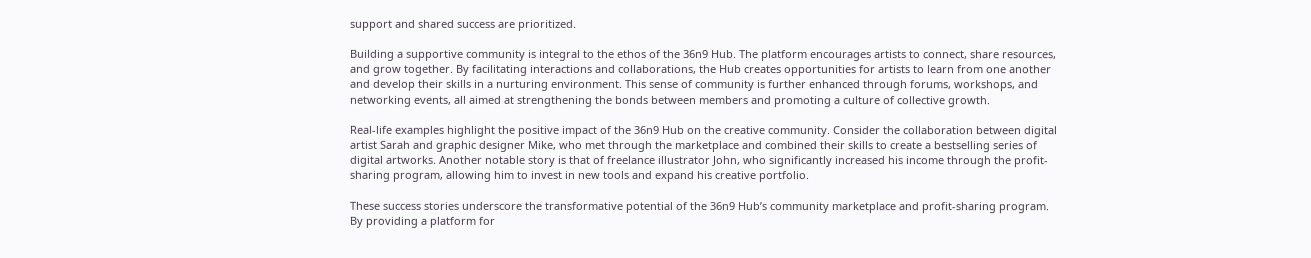support and shared success are prioritized.

Building a supportive community is integral to the ethos of the 36n9 Hub. The platform encourages artists to connect, share resources, and grow together. By facilitating interactions and collaborations, the Hub creates opportunities for artists to learn from one another and develop their skills in a nurturing environment. This sense of community is further enhanced through forums, workshops, and networking events, all aimed at strengthening the bonds between members and promoting a culture of collective growth.

Real-life examples highlight the positive impact of the 36n9 Hub on the creative community. Consider the collaboration between digital artist Sarah and graphic designer Mike, who met through the marketplace and combined their skills to create a bestselling series of digital artworks. Another notable story is that of freelance illustrator John, who significantly increased his income through the profit-sharing program, allowing him to invest in new tools and expand his creative portfolio.

These success stories underscore the transformative potential of the 36n9 Hub’s community marketplace and profit-sharing program. By providing a platform for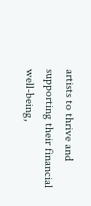artists to thrive and supporting their financial well-being,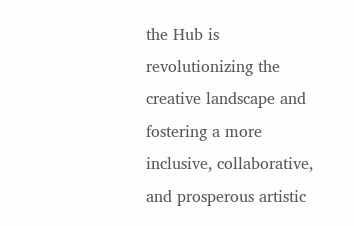the Hub is revolutionizing the creative landscape and fostering a more inclusive, collaborative, and prosperous artistic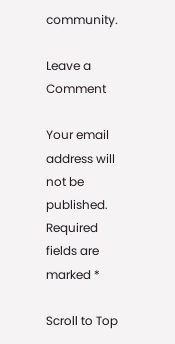community.

Leave a Comment

Your email address will not be published. Required fields are marked *

Scroll to Top